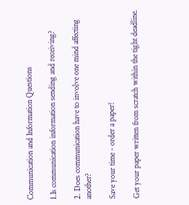Communication and Information Questions

1.Is communication information sending and receiving?

2. Does communication have to involve one mind affecting another?

Save your time - order a paper!

Get your paper written from scratch within the tight deadline.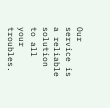Our service is a reliable solution to all your troubles.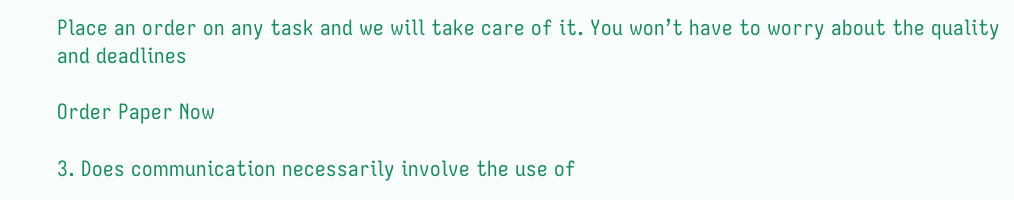Place an order on any task and we will take care of it. You won’t have to worry about the quality and deadlines

Order Paper Now

3. Does communication necessarily involve the use of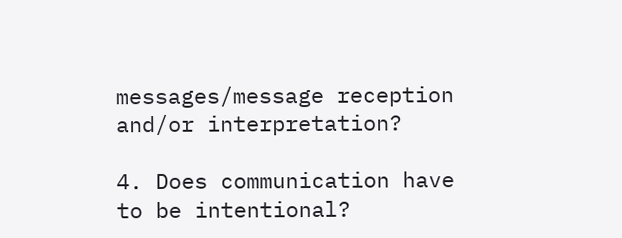messages/message reception and/or interpretation?

4. Does communication have to be intentional?